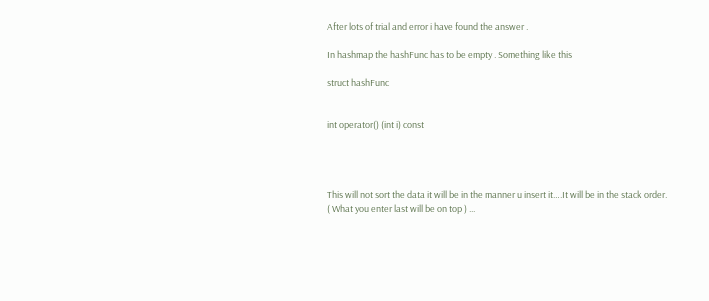After lots of trial and error i have found the answer .

In hashmap the hashFunc has to be empty . Something like this

struct hashFunc


int operator() (int i) const




This will not sort the data it will be in the manner u insert it….It will be in the stack order. ( What you enter last will be on top ) ...